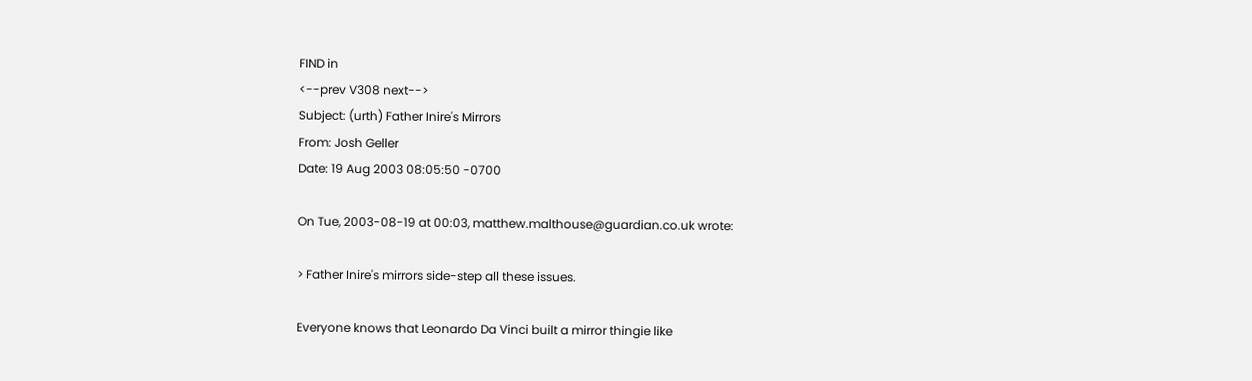FIND in
<--prev V308 next-->
Subject: (urth) Father Inire's Mirrors
From: Josh Geller
Date: 19 Aug 2003 08:05:50 -0700

On Tue, 2003-08-19 at 00:03, matthew.malthouse@guardian.co.uk wrote:

> Father Inire's mirrors side-step all these issues.

Everyone knows that Leonardo Da Vinci built a mirror thingie like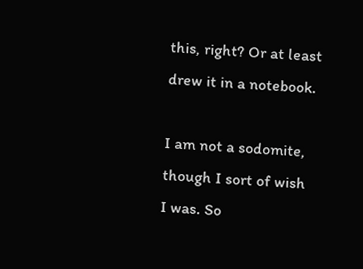this, right? Or at least drew it in a notebook.

I am not a sodomite, though I sort of wish
I was. So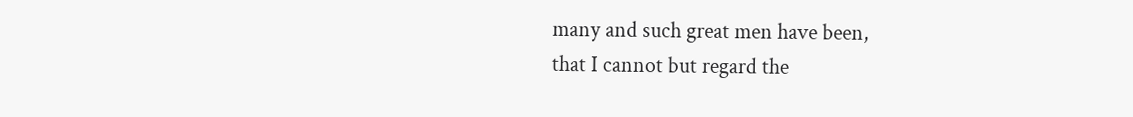many and such great men have been,
that I cannot but regard the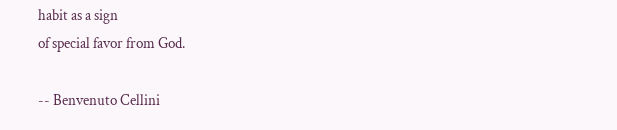habit as a sign
of special favor from God.

-- Benvenuto Cellini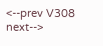<--prev V308 next-->